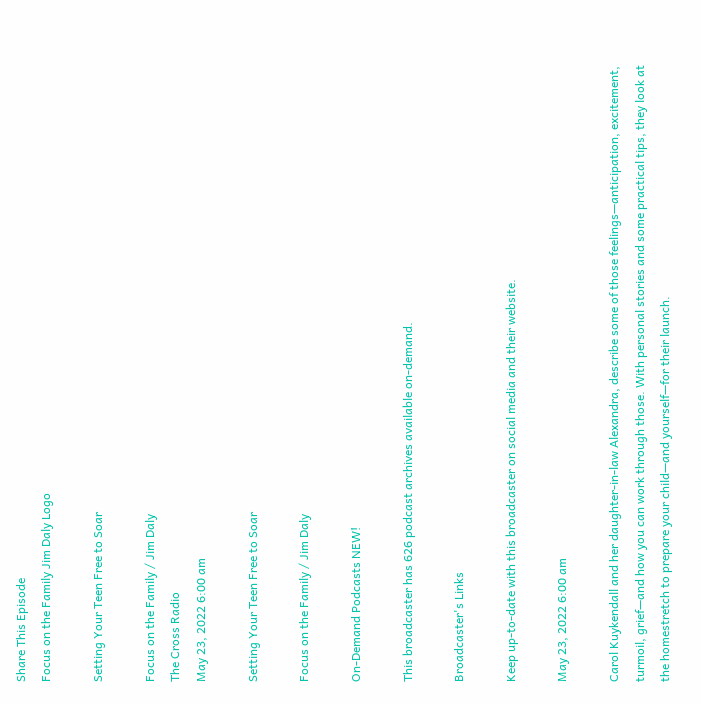Share This Episode
Focus on the Family Jim Daly Logo

Setting Your Teen Free to Soar

Focus on the Family / Jim Daly
The Cross Radio
May 23, 2022 6:00 am

Setting Your Teen Free to Soar

Focus on the Family / Jim Daly

On-Demand Podcasts NEW!

This broadcaster has 626 podcast archives available on-demand.

Broadcaster's Links

Keep up-to-date with this broadcaster on social media and their website.

May 23, 2022 6:00 am

Carol Kuykendall and her daughter-in-law Alexandra, describe some of those feelings—anticipation, excitement, turmoil, grief—and how you can work through those. With personal stories and some practical tips, they look at the homestretch to prepare your child—and yourself—for their launch.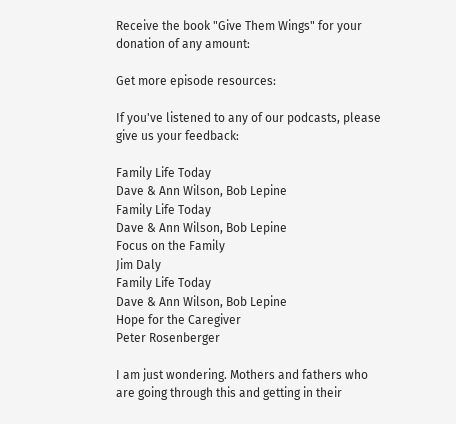Receive the book "Give Them Wings" for your donation of any amount:

Get more episode resources:

If you've listened to any of our podcasts, please give us your feedback:

Family Life Today
Dave & Ann Wilson, Bob Lepine
Family Life Today
Dave & Ann Wilson, Bob Lepine
Focus on the Family
Jim Daly
Family Life Today
Dave & Ann Wilson, Bob Lepine
Hope for the Caregiver
Peter Rosenberger

I am just wondering. Mothers and fathers who are going through this and getting in their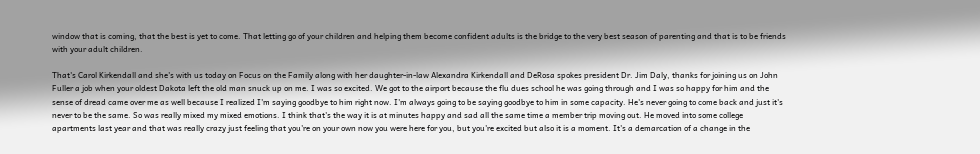window that is coming, that the best is yet to come. That letting go of your children and helping them become confident adults is the bridge to the very best season of parenting and that is to be friends with your adult children.

That's Carol Kirkendall and she's with us today on Focus on the Family along with her daughter-in-law Alexandra Kirkendall and DeRosa spokes president Dr. Jim Daly, thanks for joining us on John Fuller a job when your oldest Dakota left the old man snuck up on me. I was so excited. We got to the airport because the flu dues school he was going through and I was so happy for him and the sense of dread came over me as well because I realized I'm saying goodbye to him right now. I'm always going to be saying goodbye to him in some capacity. He's never going to come back and just it's never to be the same. So was really mixed my mixed emotions. I think that's the way it is at minutes happy and sad all the same time a member trip moving out. He moved into some college apartments last year and that was really crazy just feeling that you're on your own now you were here for you, but you're excited but also it is a moment. It's a demarcation of a change in the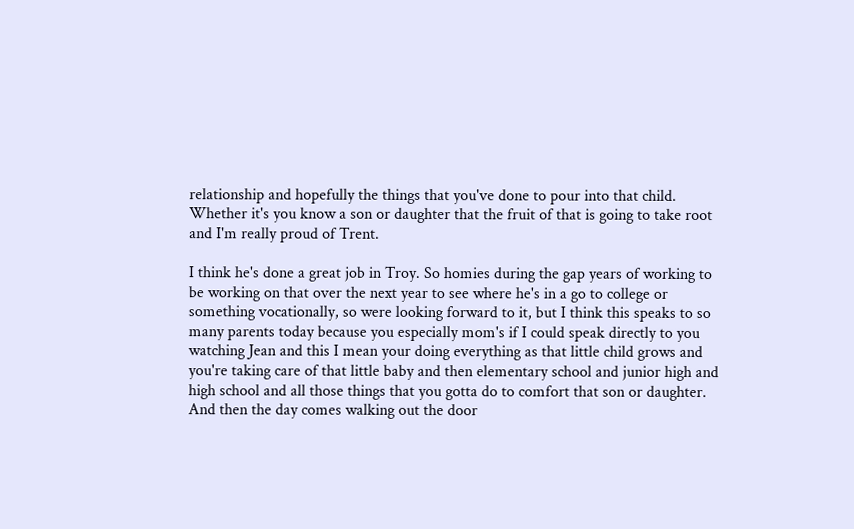relationship and hopefully the things that you've done to pour into that child. Whether it's you know a son or daughter that the fruit of that is going to take root and I'm really proud of Trent.

I think he's done a great job in Troy. So homies during the gap years of working to be working on that over the next year to see where he's in a go to college or something vocationally, so were looking forward to it, but I think this speaks to so many parents today because you especially mom's if I could speak directly to you watching Jean and this I mean your doing everything as that little child grows and you're taking care of that little baby and then elementary school and junior high and high school and all those things that you gotta do to comfort that son or daughter. And then the day comes walking out the door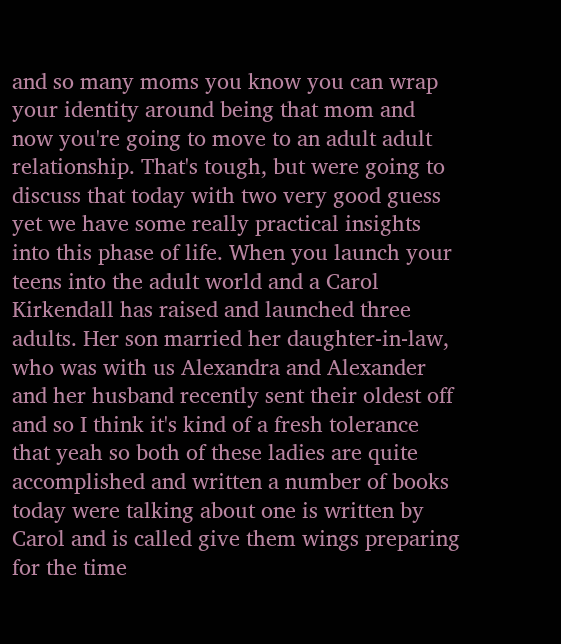and so many moms you know you can wrap your identity around being that mom and now you're going to move to an adult adult relationship. That's tough, but were going to discuss that today with two very good guess yet we have some really practical insights into this phase of life. When you launch your teens into the adult world and a Carol Kirkendall has raised and launched three adults. Her son married her daughter-in-law, who was with us Alexandra and Alexander and her husband recently sent their oldest off and so I think it's kind of a fresh tolerance that yeah so both of these ladies are quite accomplished and written a number of books today were talking about one is written by Carol and is called give them wings preparing for the time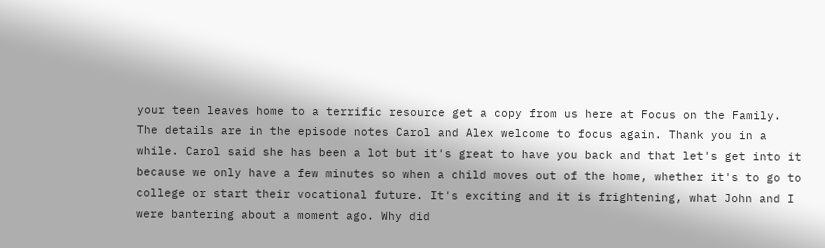your teen leaves home to a terrific resource get a copy from us here at Focus on the Family. The details are in the episode notes Carol and Alex welcome to focus again. Thank you in a while. Carol said she has been a lot but it's great to have you back and that let's get into it because we only have a few minutes so when a child moves out of the home, whether it's to go to college or start their vocational future. It's exciting and it is frightening, what John and I were bantering about a moment ago. Why did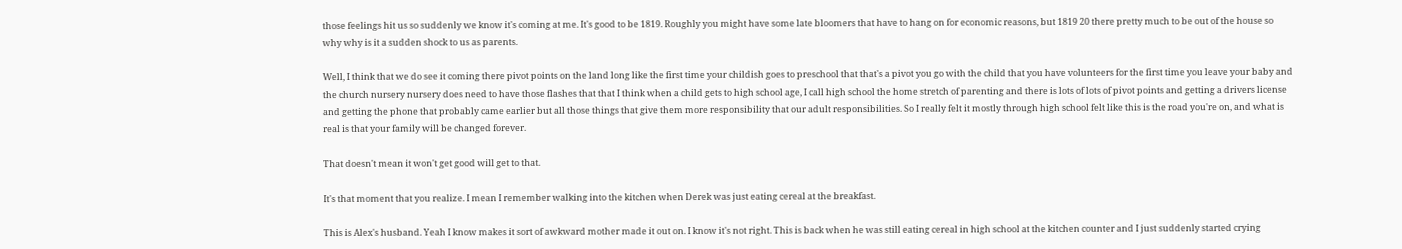those feelings hit us so suddenly we know it's coming at me. It's good to be 1819. Roughly you might have some late bloomers that have to hang on for economic reasons, but 1819 20 there pretty much to be out of the house so why why is it a sudden shock to us as parents.

Well, I think that we do see it coming there pivot points on the land long like the first time your childish goes to preschool that that's a pivot you go with the child that you have volunteers for the first time you leave your baby and the church nursery nursery does need to have those flashes that that I think when a child gets to high school age, I call high school the home stretch of parenting and there is lots of lots of pivot points and getting a drivers license and getting the phone that probably came earlier but all those things that give them more responsibility that our adult responsibilities. So I really felt it mostly through high school felt like this is the road you're on, and what is real is that your family will be changed forever.

That doesn't mean it won't get good will get to that.

It's that moment that you realize. I mean I remember walking into the kitchen when Derek was just eating cereal at the breakfast.

This is Alex's husband. Yeah I know makes it sort of awkward mother made it out on. I know it's not right. This is back when he was still eating cereal in high school at the kitchen counter and I just suddenly started crying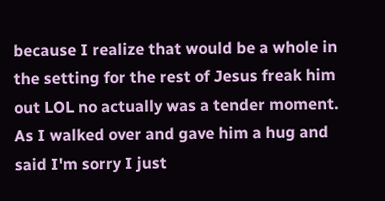because I realize that would be a whole in the setting for the rest of Jesus freak him out LOL no actually was a tender moment. As I walked over and gave him a hug and said I'm sorry I just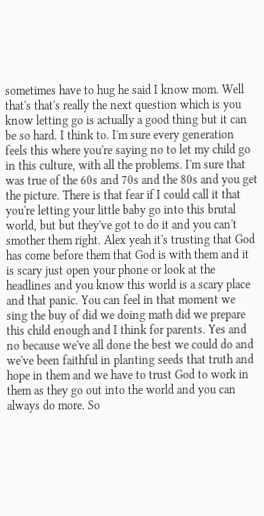sometimes have to hug he said I know mom. Well that's that's really the next question which is you know letting go is actually a good thing but it can be so hard. I think to. I'm sure every generation feels this where you're saying no to let my child go in this culture, with all the problems. I'm sure that was true of the 60s and 70s and the 80s and you get the picture. There is that fear if I could call it that you're letting your little baby go into this brutal world, but but they've got to do it and you can't smother them right. Alex yeah it's trusting that God has come before them that God is with them and it is scary just open your phone or look at the headlines and you know this world is a scary place and that panic. You can feel in that moment we sing the buy of did we doing math did we prepare this child enough and I think for parents. Yes and no because we've all done the best we could do and we've been faithful in planting seeds that truth and hope in them and we have to trust God to work in them as they go out into the world and you can always do more. So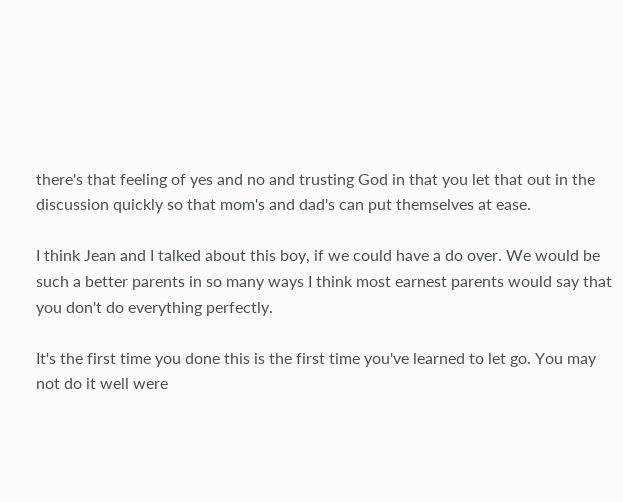there's that feeling of yes and no and trusting God in that you let that out in the discussion quickly so that mom's and dad's can put themselves at ease.

I think Jean and I talked about this boy, if we could have a do over. We would be such a better parents in so many ways I think most earnest parents would say that you don't do everything perfectly.

It's the first time you done this is the first time you've learned to let go. You may not do it well were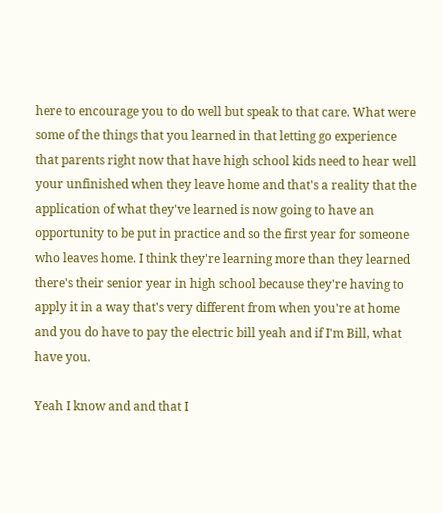here to encourage you to do well but speak to that care. What were some of the things that you learned in that letting go experience that parents right now that have high school kids need to hear well your unfinished when they leave home and that's a reality that the application of what they've learned is now going to have an opportunity to be put in practice and so the first year for someone who leaves home. I think they're learning more than they learned there's their senior year in high school because they're having to apply it in a way that's very different from when you're at home and you do have to pay the electric bill yeah and if I'm Bill, what have you.

Yeah I know and and that I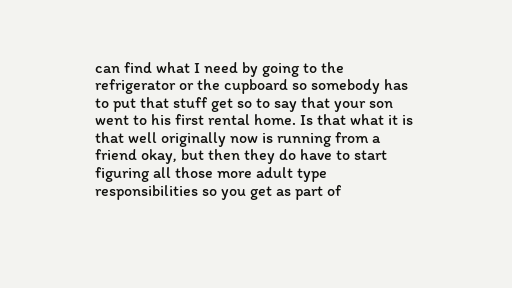can find what I need by going to the refrigerator or the cupboard so somebody has to put that stuff get so to say that your son went to his first rental home. Is that what it is that well originally now is running from a friend okay, but then they do have to start figuring all those more adult type responsibilities so you get as part of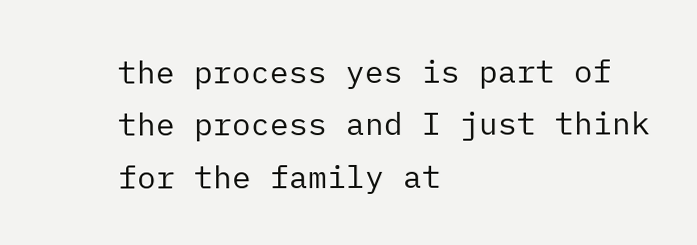the process yes is part of the process and I just think for the family at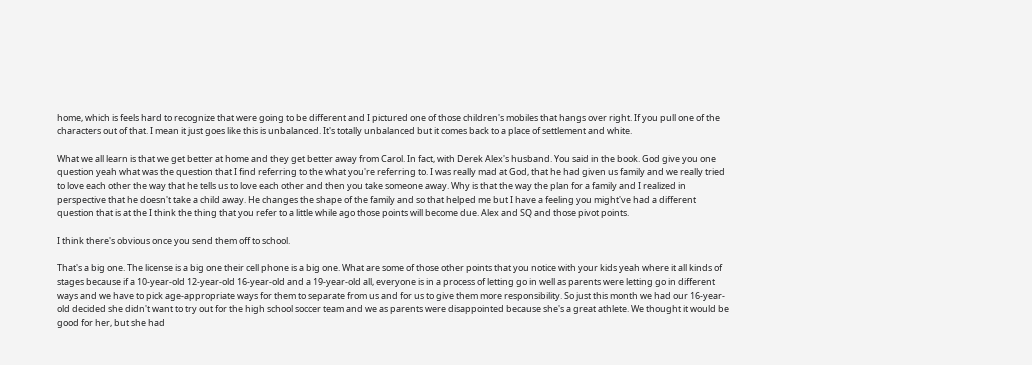home, which is feels hard to recognize that were going to be different and I pictured one of those children's mobiles that hangs over right. If you pull one of the characters out of that. I mean it just goes like this is unbalanced. It's totally unbalanced but it comes back to a place of settlement and white.

What we all learn is that we get better at home and they get better away from Carol. In fact, with Derek Alex's husband. You said in the book. God give you one question yeah what was the question that I find referring to the what you're referring to. I was really mad at God, that he had given us family and we really tried to love each other the way that he tells us to love each other and then you take someone away. Why is that the way the plan for a family and I realized in perspective that he doesn't take a child away. He changes the shape of the family and so that helped me but I have a feeling you might've had a different question that is at the I think the thing that you refer to a little while ago those points will become due. Alex and SQ and those pivot points.

I think there's obvious once you send them off to school.

That's a big one. The license is a big one their cell phone is a big one. What are some of those other points that you notice with your kids yeah where it all kinds of stages because if a 10-year-old 12-year-old 16-year-old and a 19-year-old all, everyone is in a process of letting go in well as parents were letting go in different ways and we have to pick age-appropriate ways for them to separate from us and for us to give them more responsibility. So just this month we had our 16-year-old decided she didn't want to try out for the high school soccer team and we as parents were disappointed because she's a great athlete. We thought it would be good for her, but she had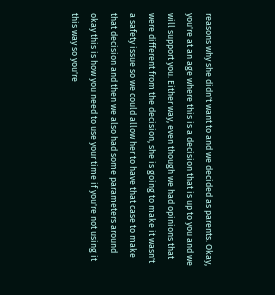reasons why she didn't want to and we decided as parents. Okay, you're at an age where this is a decision that is up to you and we will support you. Either way, even though we had opinions that were different from the decision, she is going to make it wasn't a safety issue so we could allow her to have that case to make that decision and then we also had some parameters around okay this is how you need to use your time if you're not using it this way so you're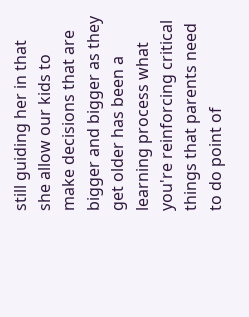still guiding her in that she allow our kids to make decisions that are bigger and bigger as they get older has been a learning process what you're reinforcing critical things that parents need to do point of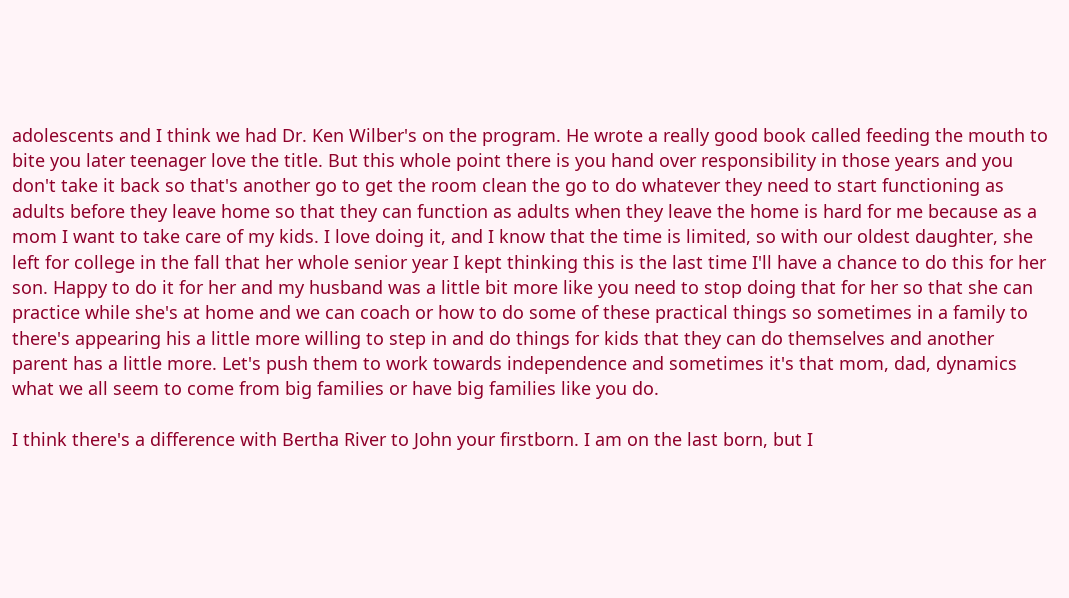adolescents and I think we had Dr. Ken Wilber's on the program. He wrote a really good book called feeding the mouth to bite you later teenager love the title. But this whole point there is you hand over responsibility in those years and you don't take it back so that's another go to get the room clean the go to do whatever they need to start functioning as adults before they leave home so that they can function as adults when they leave the home is hard for me because as a mom I want to take care of my kids. I love doing it, and I know that the time is limited, so with our oldest daughter, she left for college in the fall that her whole senior year I kept thinking this is the last time I'll have a chance to do this for her son. Happy to do it for her and my husband was a little bit more like you need to stop doing that for her so that she can practice while she's at home and we can coach or how to do some of these practical things so sometimes in a family to there's appearing his a little more willing to step in and do things for kids that they can do themselves and another parent has a little more. Let's push them to work towards independence and sometimes it's that mom, dad, dynamics what we all seem to come from big families or have big families like you do.

I think there's a difference with Bertha River to John your firstborn. I am on the last born, but I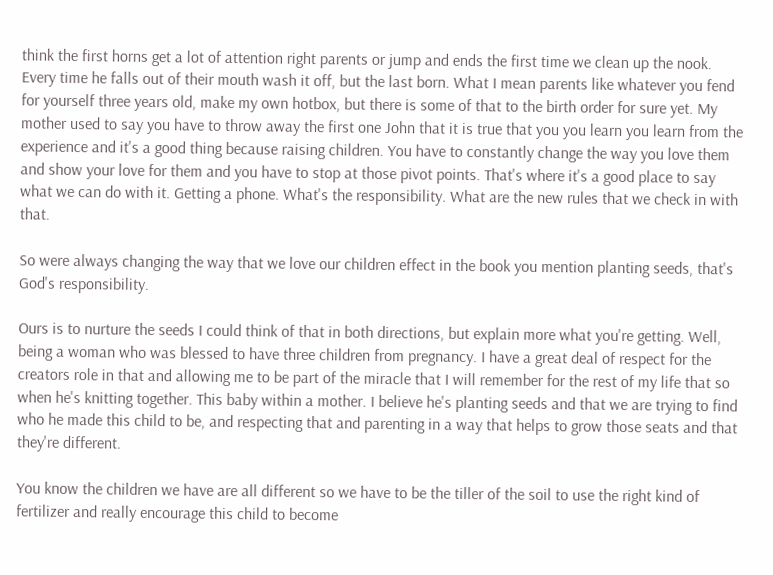think the first horns get a lot of attention right parents or jump and ends the first time we clean up the nook. Every time he falls out of their mouth wash it off, but the last born. What I mean parents like whatever you fend for yourself three years old, make my own hotbox, but there is some of that to the birth order for sure yet. My mother used to say you have to throw away the first one John that it is true that you you learn you learn from the experience and it's a good thing because raising children. You have to constantly change the way you love them and show your love for them and you have to stop at those pivot points. That's where it's a good place to say what we can do with it. Getting a phone. What's the responsibility. What are the new rules that we check in with that.

So were always changing the way that we love our children effect in the book you mention planting seeds, that's God's responsibility.

Ours is to nurture the seeds I could think of that in both directions, but explain more what you're getting. Well, being a woman who was blessed to have three children from pregnancy. I have a great deal of respect for the creators role in that and allowing me to be part of the miracle that I will remember for the rest of my life that so when he's knitting together. This baby within a mother. I believe he's planting seeds and that we are trying to find who he made this child to be, and respecting that and parenting in a way that helps to grow those seats and that they're different.

You know the children we have are all different so we have to be the tiller of the soil to use the right kind of fertilizer and really encourage this child to become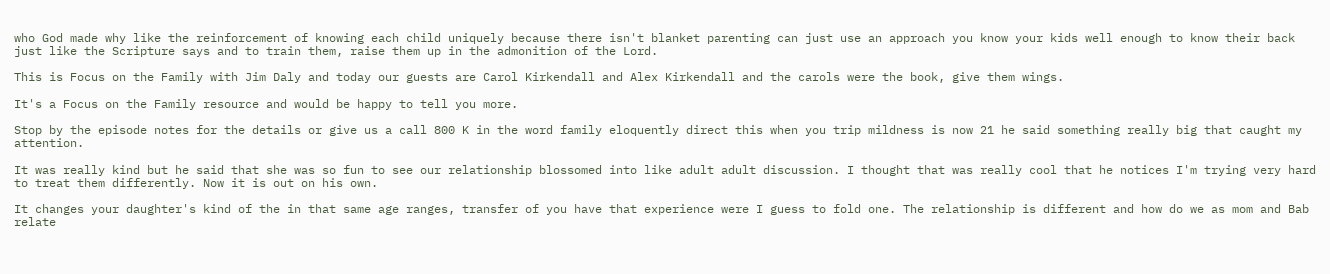who God made why like the reinforcement of knowing each child uniquely because there isn't blanket parenting can just use an approach you know your kids well enough to know their back just like the Scripture says and to train them, raise them up in the admonition of the Lord.

This is Focus on the Family with Jim Daly and today our guests are Carol Kirkendall and Alex Kirkendall and the carols were the book, give them wings.

It's a Focus on the Family resource and would be happy to tell you more.

Stop by the episode notes for the details or give us a call 800 K in the word family eloquently direct this when you trip mildness is now 21 he said something really big that caught my attention.

It was really kind but he said that she was so fun to see our relationship blossomed into like adult adult discussion. I thought that was really cool that he notices I'm trying very hard to treat them differently. Now it is out on his own.

It changes your daughter's kind of the in that same age ranges, transfer of you have that experience were I guess to fold one. The relationship is different and how do we as mom and Bab relate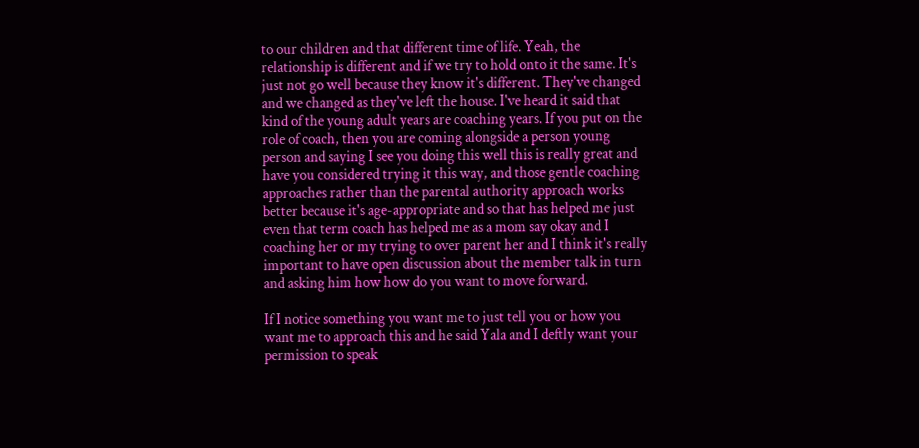to our children and that different time of life. Yeah, the relationship is different and if we try to hold onto it the same. It's just not go well because they know it's different. They've changed and we changed as they've left the house. I've heard it said that kind of the young adult years are coaching years. If you put on the role of coach, then you are coming alongside a person young person and saying I see you doing this well this is really great and have you considered trying it this way, and those gentle coaching approaches rather than the parental authority approach works better because it's age-appropriate and so that has helped me just even that term coach has helped me as a mom say okay and I coaching her or my trying to over parent her and I think it's really important to have open discussion about the member talk in turn and asking him how how do you want to move forward.

If I notice something you want me to just tell you or how you want me to approach this and he said Yala and I deftly want your permission to speak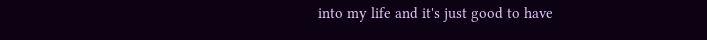into my life and it's just good to have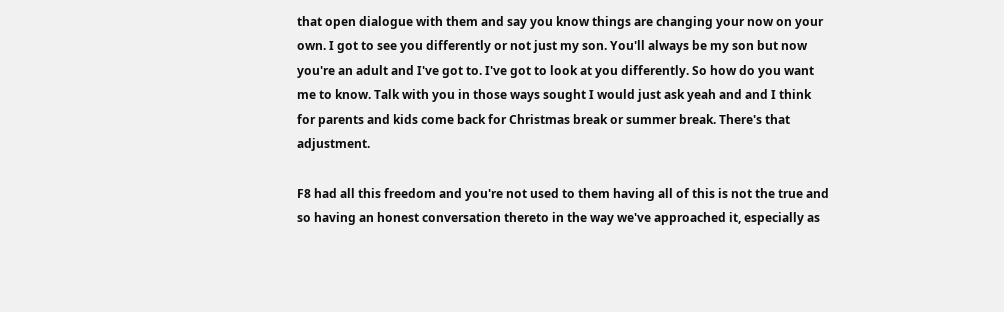that open dialogue with them and say you know things are changing your now on your own. I got to see you differently or not just my son. You'll always be my son but now you're an adult and I've got to. I've got to look at you differently. So how do you want me to know. Talk with you in those ways sought I would just ask yeah and and I think for parents and kids come back for Christmas break or summer break. There's that adjustment.

F8 had all this freedom and you're not used to them having all of this is not the true and so having an honest conversation thereto in the way we've approached it, especially as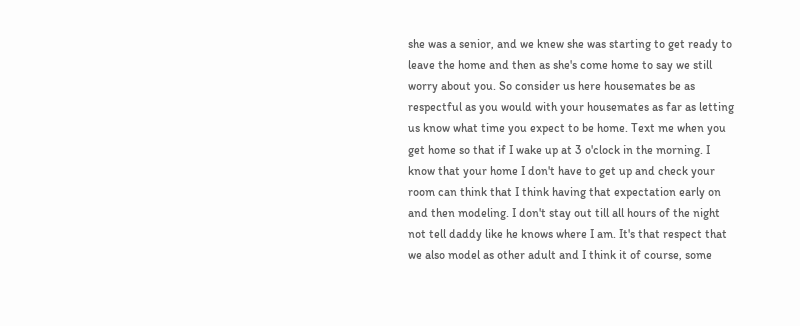she was a senior, and we knew she was starting to get ready to leave the home and then as she's come home to say we still worry about you. So consider us here housemates be as respectful as you would with your housemates as far as letting us know what time you expect to be home. Text me when you get home so that if I wake up at 3 o'clock in the morning. I know that your home I don't have to get up and check your room can think that I think having that expectation early on and then modeling. I don't stay out till all hours of the night not tell daddy like he knows where I am. It's that respect that we also model as other adult and I think it of course, some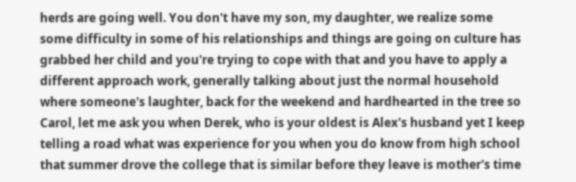herds are going well. You don't have my son, my daughter, we realize some some difficulty in some of his relationships and things are going on culture has grabbed her child and you're trying to cope with that and you have to apply a different approach work, generally talking about just the normal household where someone's laughter, back for the weekend and hardhearted in the tree so Carol, let me ask you when Derek, who is your oldest is Alex's husband yet I keep telling a road what was experience for you when you do know from high school that summer drove the college that is similar before they leave is mother's time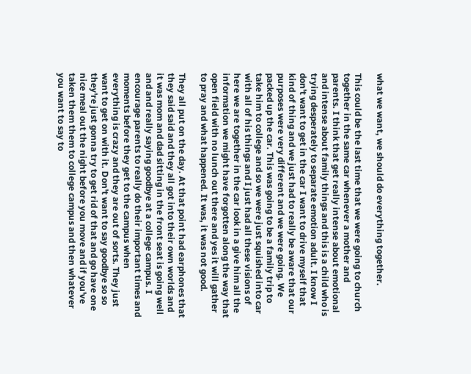what we want, we should do everything together.

This could be the last time that we were going to church together in the same car whenever a mother and parents. I think that get really intense about emotional and intense about family things and this is a child who is trying desperately to separate emotion adult. I know I don't want to get in the car I want to drive myself that kind of thing and we just had to really be aware that our purposes were very different and we were going. We packed up the car. This was going to be a family trip to take him to college and so we were just squished into car with all of his things and I just had all these visions of here we are together in the car look in a give him all the information we might have forgotten along the way that open field with no lunch out there and yes it will gather to pray and what happened. It was, it was not good.

They all put on the day. At that point had earphones that they said said and they all got into their own worlds and it was mom and dad sitting in the front seat is going well and and really saying goodbye at a college campus. I encourage parents to really do their important times and moments before they get to the campus when everything is crazy and they are out of sorts. They just want to get on with it. Don't want to say goodbye so so they're just gonna try to get rid of that and go have one nice meal out the night before you move and if you've taken them them to college campus and then whatever you want to say to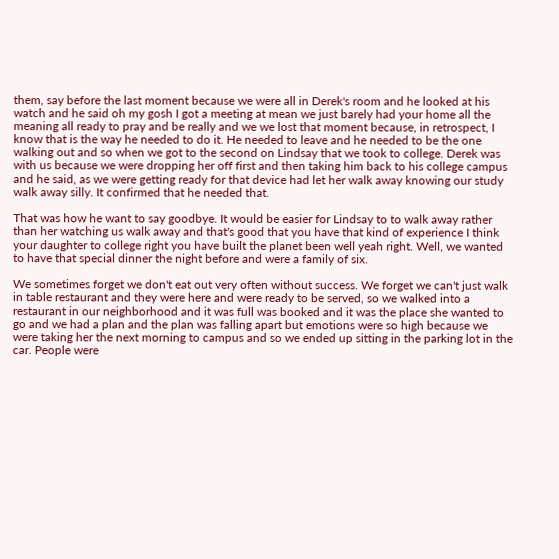them, say before the last moment because we were all in Derek's room and he looked at his watch and he said oh my gosh I got a meeting at mean we just barely had your home all the meaning all ready to pray and be really and we we lost that moment because, in retrospect, I know that is the way he needed to do it. He needed to leave and he needed to be the one walking out and so when we got to the second on Lindsay that we took to college. Derek was with us because we were dropping her off first and then taking him back to his college campus and he said, as we were getting ready for that device had let her walk away knowing our study walk away silly. It confirmed that he needed that.

That was how he want to say goodbye. It would be easier for Lindsay to to walk away rather than her watching us walk away and that's good that you have that kind of experience I think your daughter to college right you have built the planet been well yeah right. Well, we wanted to have that special dinner the night before and were a family of six.

We sometimes forget we don't eat out very often without success. We forget we can't just walk in table restaurant and they were here and were ready to be served, so we walked into a restaurant in our neighborhood and it was full was booked and it was the place she wanted to go and we had a plan and the plan was falling apart but emotions were so high because we were taking her the next morning to campus and so we ended up sitting in the parking lot in the car. People were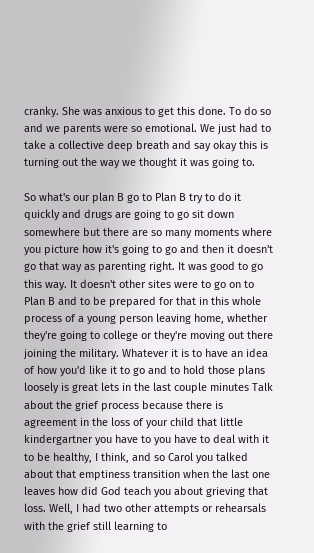cranky. She was anxious to get this done. To do so and we parents were so emotional. We just had to take a collective deep breath and say okay this is turning out the way we thought it was going to.

So what's our plan B go to Plan B try to do it quickly and drugs are going to go sit down somewhere but there are so many moments where you picture how it's going to go and then it doesn't go that way as parenting right. It was good to go this way. It doesn't other sites were to go on to Plan B and to be prepared for that in this whole process of a young person leaving home, whether they're going to college or they're moving out there joining the military. Whatever it is to have an idea of how you'd like it to go and to hold those plans loosely is great lets in the last couple minutes Talk about the grief process because there is agreement in the loss of your child that little kindergartner you have to you have to deal with it to be healthy, I think, and so Carol you talked about that emptiness transition when the last one leaves how did God teach you about grieving that loss. Well, I had two other attempts or rehearsals with the grief still learning to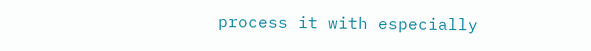process it with especially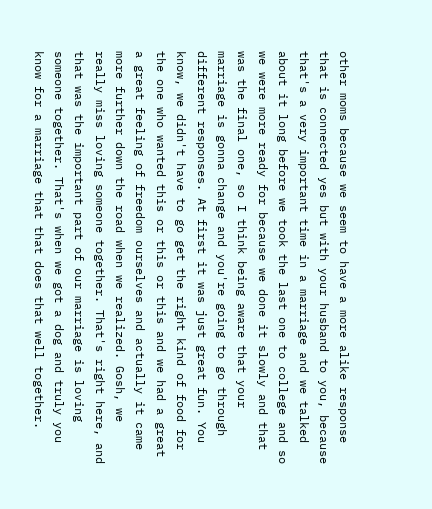other moms because we seem to have a more alike response that is connected yes but with your husband to you, because that's a very important time in a marriage and we talked about it long before we took the last one to college and so we were more ready for because we done it slowly and that was the final one, so I think being aware that your marriage is gonna change and you're going to go through different responses. At first it was just great fun. You know, we didn't have to go get the right kind of food for the one who wanted this or this or this and we had a great a great feeling of freedom ourselves and actually it came more further down the road when we realized. Gosh, we really miss loving someone together. That's right here, and that was the important part of our marriage is loving someone together. That's when we got a dog and truly you know for a marriage that that does that well together.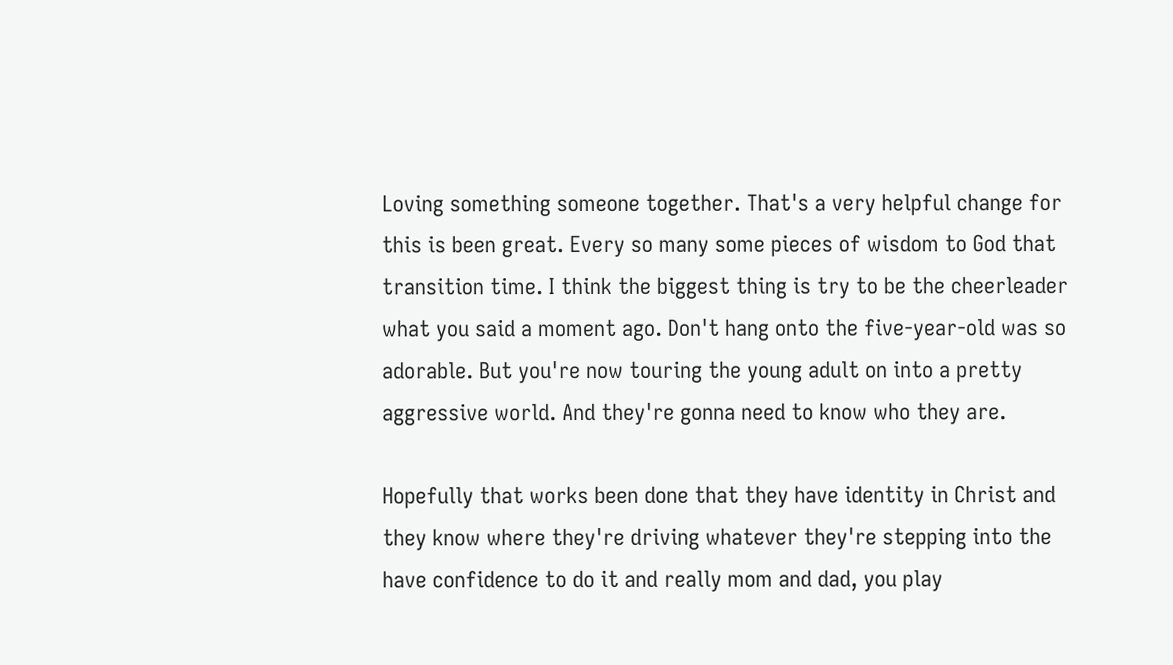Loving something someone together. That's a very helpful change for this is been great. Every so many some pieces of wisdom to God that transition time. I think the biggest thing is try to be the cheerleader what you said a moment ago. Don't hang onto the five-year-old was so adorable. But you're now touring the young adult on into a pretty aggressive world. And they're gonna need to know who they are.

Hopefully that works been done that they have identity in Christ and they know where they're driving whatever they're stepping into the have confidence to do it and really mom and dad, you play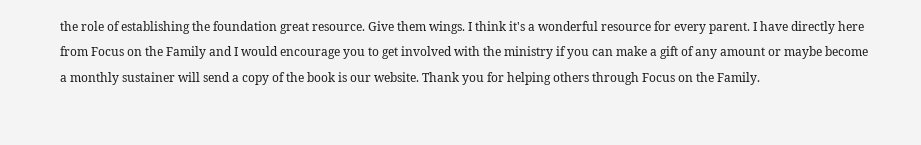the role of establishing the foundation great resource. Give them wings. I think it's a wonderful resource for every parent. I have directly here from Focus on the Family and I would encourage you to get involved with the ministry if you can make a gift of any amount or maybe become a monthly sustainer will send a copy of the book is our website. Thank you for helping others through Focus on the Family.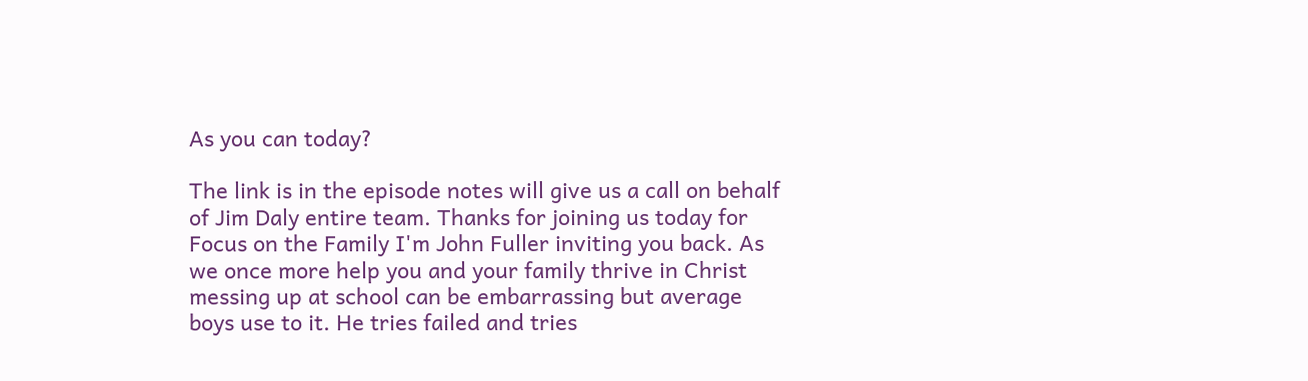As you can today?

The link is in the episode notes will give us a call on behalf of Jim Daly entire team. Thanks for joining us today for Focus on the Family I'm John Fuller inviting you back. As we once more help you and your family thrive in Christ messing up at school can be embarrassing but average boys use to it. He tries failed and tries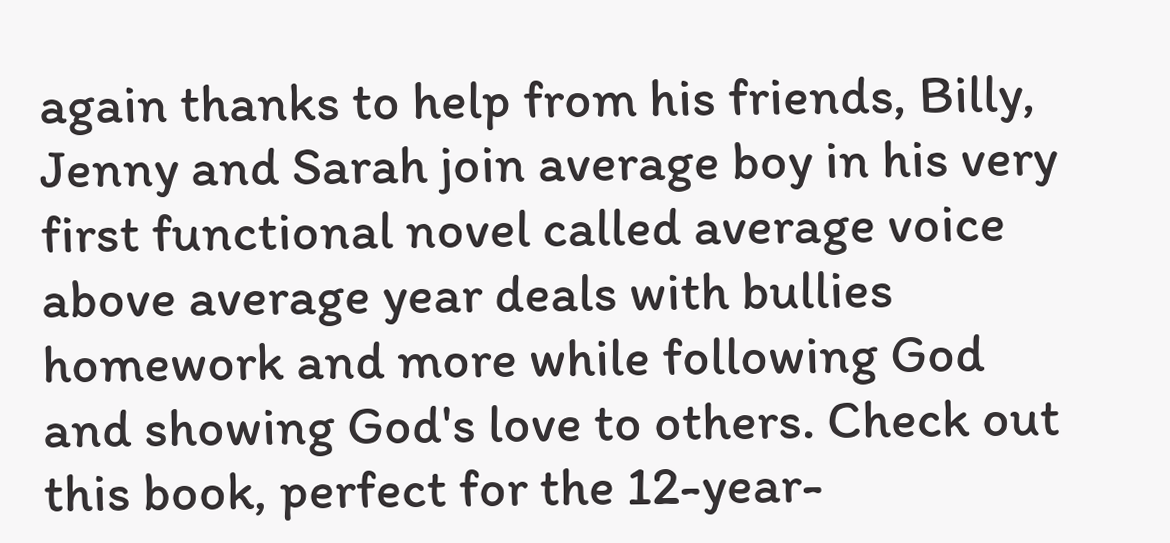again thanks to help from his friends, Billy, Jenny and Sarah join average boy in his very first functional novel called average voice above average year deals with bullies homework and more while following God and showing God's love to others. Check out this book, perfect for the 12-year-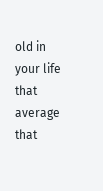old in your life that average that